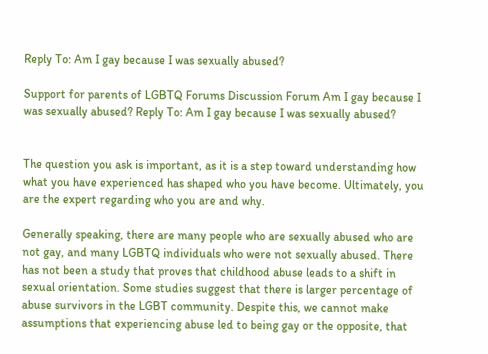Reply To: Am I gay because I was sexually abused?

Support for parents of LGBTQ Forums Discussion Forum Am I gay because I was sexually abused? Reply To: Am I gay because I was sexually abused?


The question you ask is important, as it is a step toward understanding how what you have experienced has shaped who you have become. Ultimately, you are the expert regarding who you are and why.

Generally speaking, there are many people who are sexually abused who are not gay, and many LGBTQ individuals who were not sexually abused. There has not been a study that proves that childhood abuse leads to a shift in sexual orientation. Some studies suggest that there is larger percentage of abuse survivors in the LGBT community. Despite this, we cannot make assumptions that experiencing abuse led to being gay or the opposite, that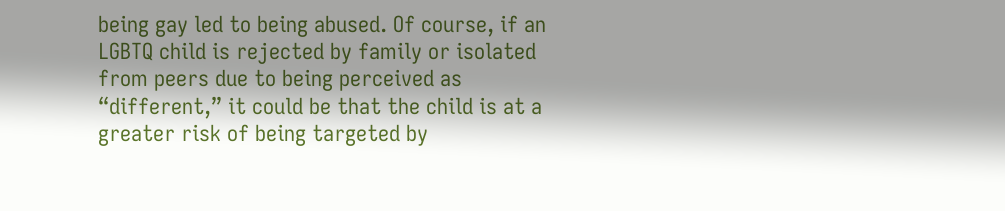being gay led to being abused. Of course, if an LGBTQ child is rejected by family or isolated from peers due to being perceived as “different,” it could be that the child is at a greater risk of being targeted by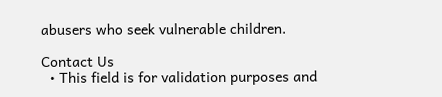abusers who seek vulnerable children.

Contact Us
  • This field is for validation purposes and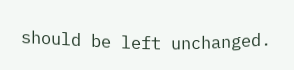should be left unchanged.